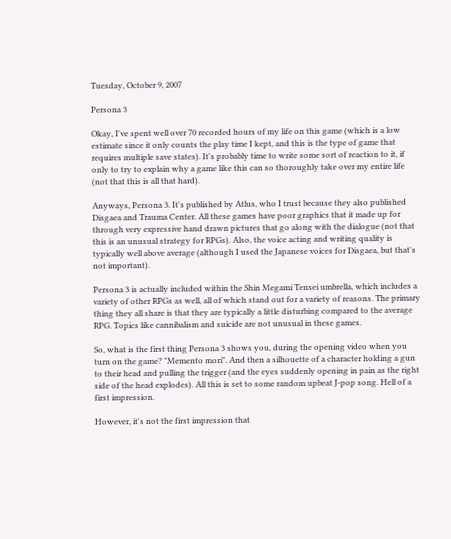Tuesday, October 9, 2007

Persona 3

Okay, I've spent well over 70 recorded hours of my life on this game (which is a low estimate since it only counts the play time I kept, and this is the type of game that requires multiple save states). It's probably time to write some sort of reaction to it, if only to try to explain why a game like this can so thoroughly take over my entire life (not that this is all that hard).

Anyways, Persona 3. It's published by Atlus, who I trust because they also published Disgaea and Trauma Center. All these games have poor graphics that it made up for through very expressive hand drawn pictures that go along with the dialogue (not that this is an unusual strategy for RPGs). Also, the voice acting and writing quality is typically well above average (although I used the Japanese voices for Disgaea, but that's not important).

Persona 3 is actually included within the Shin Megami Tensei umbrella, which includes a variety of other RPGs as well, all of which stand out for a variety of reasons. The primary thing they all share is that they are typically a little disturbing compared to the average RPG. Topics like cannibalism and suicide are not unusual in these games.

So, what is the first thing Persona 3 shows you, during the opening video when you turn on the game? "Memento mori". And then a silhouette of a character holding a gun to their head and pulling the trigger (and the eyes suddenly opening in pain as the right side of the head explodes). All this is set to some random upbeat J-pop song. Hell of a first impression.

However, it's not the first impression that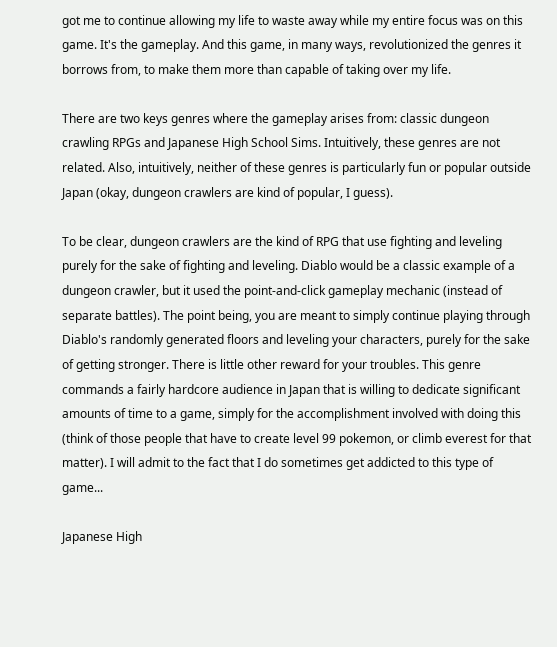got me to continue allowing my life to waste away while my entire focus was on this game. It's the gameplay. And this game, in many ways, revolutionized the genres it borrows from, to make them more than capable of taking over my life.

There are two keys genres where the gameplay arises from: classic dungeon crawling RPGs and Japanese High School Sims. Intuitively, these genres are not related. Also, intuitively, neither of these genres is particularly fun or popular outside Japan (okay, dungeon crawlers are kind of popular, I guess).

To be clear, dungeon crawlers are the kind of RPG that use fighting and leveling purely for the sake of fighting and leveling. Diablo would be a classic example of a dungeon crawler, but it used the point-and-click gameplay mechanic (instead of separate battles). The point being, you are meant to simply continue playing through Diablo's randomly generated floors and leveling your characters, purely for the sake of getting stronger. There is little other reward for your troubles. This genre commands a fairly hardcore audience in Japan that is willing to dedicate significant amounts of time to a game, simply for the accomplishment involved with doing this (think of those people that have to create level 99 pokemon, or climb everest for that matter). I will admit to the fact that I do sometimes get addicted to this type of game...

Japanese High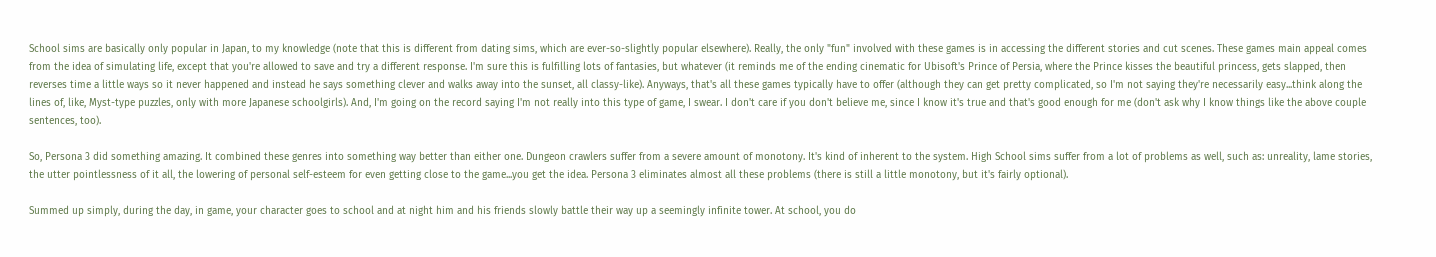School sims are basically only popular in Japan, to my knowledge (note that this is different from dating sims, which are ever-so-slightly popular elsewhere). Really, the only "fun" involved with these games is in accessing the different stories and cut scenes. These games main appeal comes from the idea of simulating life, except that you're allowed to save and try a different response. I'm sure this is fulfilling lots of fantasies, but whatever (it reminds me of the ending cinematic for Ubisoft's Prince of Persia, where the Prince kisses the beautiful princess, gets slapped, then reverses time a little ways so it never happened and instead he says something clever and walks away into the sunset, all classy-like). Anyways, that's all these games typically have to offer (although they can get pretty complicated, so I'm not saying they're necessarily easy...think along the lines of, like, Myst-type puzzles, only with more Japanese schoolgirls). And, I'm going on the record saying I'm not really into this type of game, I swear. I don't care if you don't believe me, since I know it's true and that's good enough for me (don't ask why I know things like the above couple sentences, too).

So, Persona 3 did something amazing. It combined these genres into something way better than either one. Dungeon crawlers suffer from a severe amount of monotony. It's kind of inherent to the system. High School sims suffer from a lot of problems as well, such as: unreality, lame stories, the utter pointlessness of it all, the lowering of personal self-esteem for even getting close to the game...you get the idea. Persona 3 eliminates almost all these problems (there is still a little monotony, but it's fairly optional).

Summed up simply, during the day, in game, your character goes to school and at night him and his friends slowly battle their way up a seemingly infinite tower. At school, you do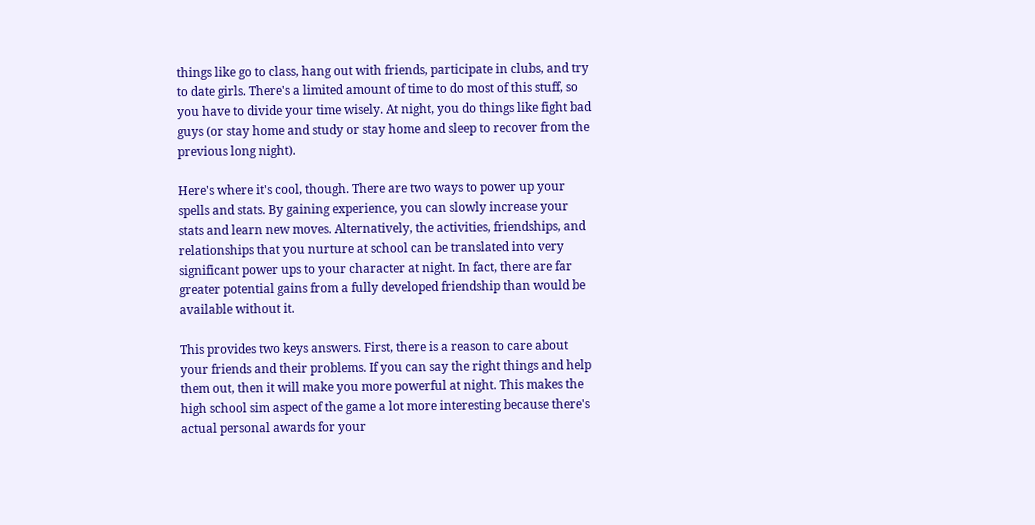things like go to class, hang out with friends, participate in clubs, and try to date girls. There's a limited amount of time to do most of this stuff, so you have to divide your time wisely. At night, you do things like fight bad guys (or stay home and study or stay home and sleep to recover from the previous long night).

Here's where it's cool, though. There are two ways to power up your spells and stats. By gaining experience, you can slowly increase your stats and learn new moves. Alternatively, the activities, friendships, and relationships that you nurture at school can be translated into very significant power ups to your character at night. In fact, there are far greater potential gains from a fully developed friendship than would be available without it.

This provides two keys answers. First, there is a reason to care about your friends and their problems. If you can say the right things and help them out, then it will make you more powerful at night. This makes the high school sim aspect of the game a lot more interesting because there's actual personal awards for your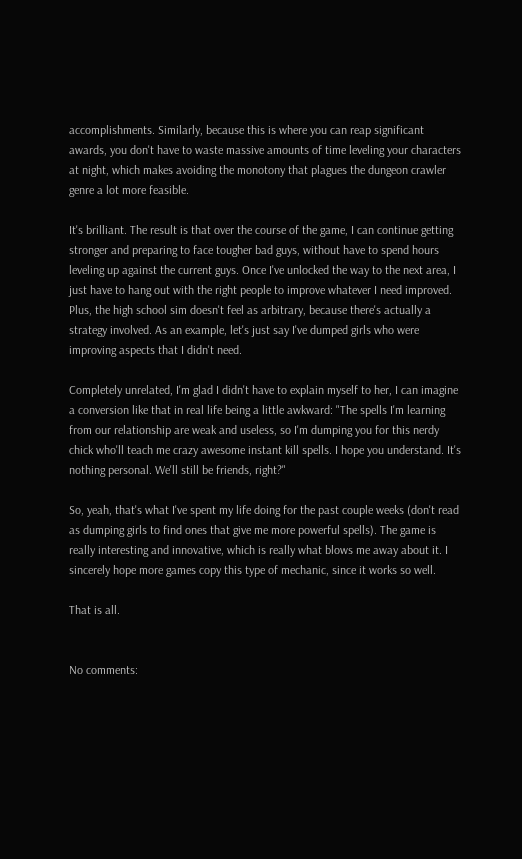accomplishments. Similarly, because this is where you can reap significant awards, you don't have to waste massive amounts of time leveling your characters at night, which makes avoiding the monotony that plagues the dungeon crawler genre a lot more feasible.

It's brilliant. The result is that over the course of the game, I can continue getting stronger and preparing to face tougher bad guys, without have to spend hours leveling up against the current guys. Once I've unlocked the way to the next area, I just have to hang out with the right people to improve whatever I need improved. Plus, the high school sim doesn't feel as arbitrary, because there's actually a strategy involved. As an example, let's just say I've dumped girls who were improving aspects that I didn't need.

Completely unrelated, I'm glad I didn't have to explain myself to her, I can imagine a conversion like that in real life being a little awkward: "The spells I'm learning from our relationship are weak and useless, so I'm dumping you for this nerdy chick who'll teach me crazy awesome instant kill spells. I hope you understand. It's nothing personal. We'll still be friends, right?"

So, yeah, that's what I've spent my life doing for the past couple weeks (don't read as dumping girls to find ones that give me more powerful spells). The game is really interesting and innovative, which is really what blows me away about it. I sincerely hope more games copy this type of mechanic, since it works so well.

That is all.


No comments: